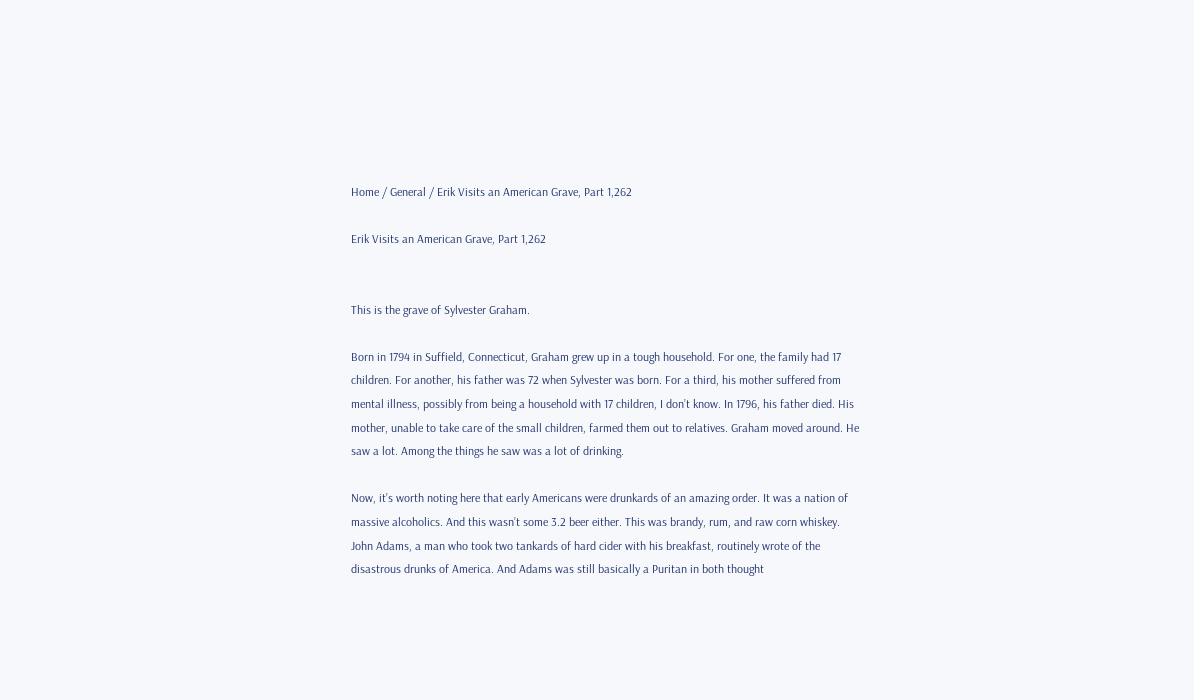Home / General / Erik Visits an American Grave, Part 1,262

Erik Visits an American Grave, Part 1,262


This is the grave of Sylvester Graham.

Born in 1794 in Suffield, Connecticut, Graham grew up in a tough household. For one, the family had 17 children. For another, his father was 72 when Sylvester was born. For a third, his mother suffered from mental illness, possibly from being a household with 17 children, I don’t know. In 1796, his father died. His mother, unable to take care of the small children, farmed them out to relatives. Graham moved around. He saw a lot. Among the things he saw was a lot of drinking.

Now, it’s worth noting here that early Americans were drunkards of an amazing order. It was a nation of massive alcoholics. And this wasn’t some 3.2 beer either. This was brandy, rum, and raw corn whiskey. John Adams, a man who took two tankards of hard cider with his breakfast, routinely wrote of the disastrous drunks of America. And Adams was still basically a Puritan in both thought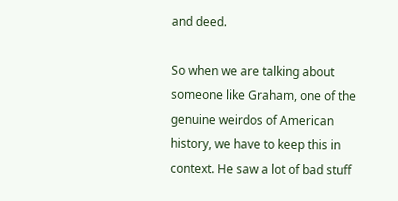and deed.

So when we are talking about someone like Graham, one of the genuine weirdos of American history, we have to keep this in context. He saw a lot of bad stuff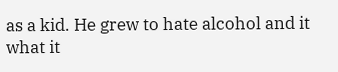as a kid. He grew to hate alcohol and it what it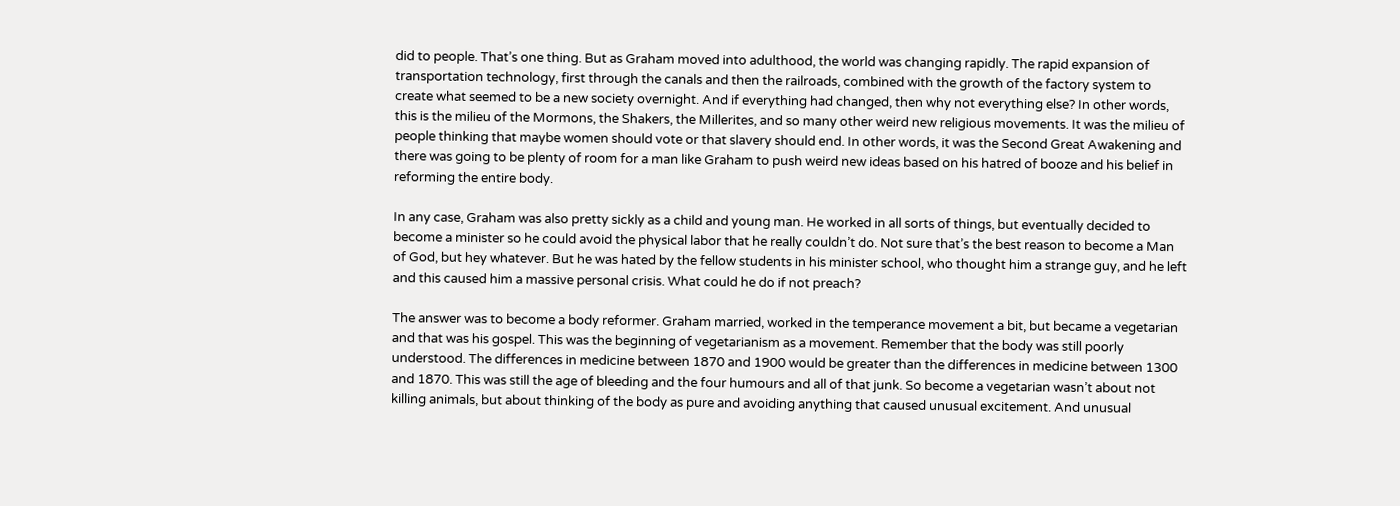did to people. That’s one thing. But as Graham moved into adulthood, the world was changing rapidly. The rapid expansion of transportation technology, first through the canals and then the railroads, combined with the growth of the factory system to create what seemed to be a new society overnight. And if everything had changed, then why not everything else? In other words, this is the milieu of the Mormons, the Shakers, the Millerites, and so many other weird new religious movements. It was the milieu of people thinking that maybe women should vote or that slavery should end. In other words, it was the Second Great Awakening and there was going to be plenty of room for a man like Graham to push weird new ideas based on his hatred of booze and his belief in reforming the entire body.

In any case, Graham was also pretty sickly as a child and young man. He worked in all sorts of things, but eventually decided to become a minister so he could avoid the physical labor that he really couldn’t do. Not sure that’s the best reason to become a Man of God, but hey whatever. But he was hated by the fellow students in his minister school, who thought him a strange guy, and he left and this caused him a massive personal crisis. What could he do if not preach?

The answer was to become a body reformer. Graham married, worked in the temperance movement a bit, but became a vegetarian and that was his gospel. This was the beginning of vegetarianism as a movement. Remember that the body was still poorly understood. The differences in medicine between 1870 and 1900 would be greater than the differences in medicine between 1300 and 1870. This was still the age of bleeding and the four humours and all of that junk. So become a vegetarian wasn’t about not killing animals, but about thinking of the body as pure and avoiding anything that caused unusual excitement. And unusual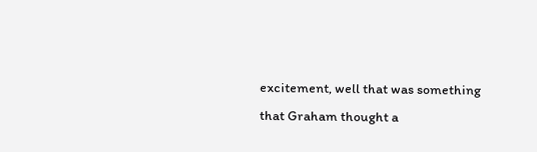excitement, well that was something that Graham thought a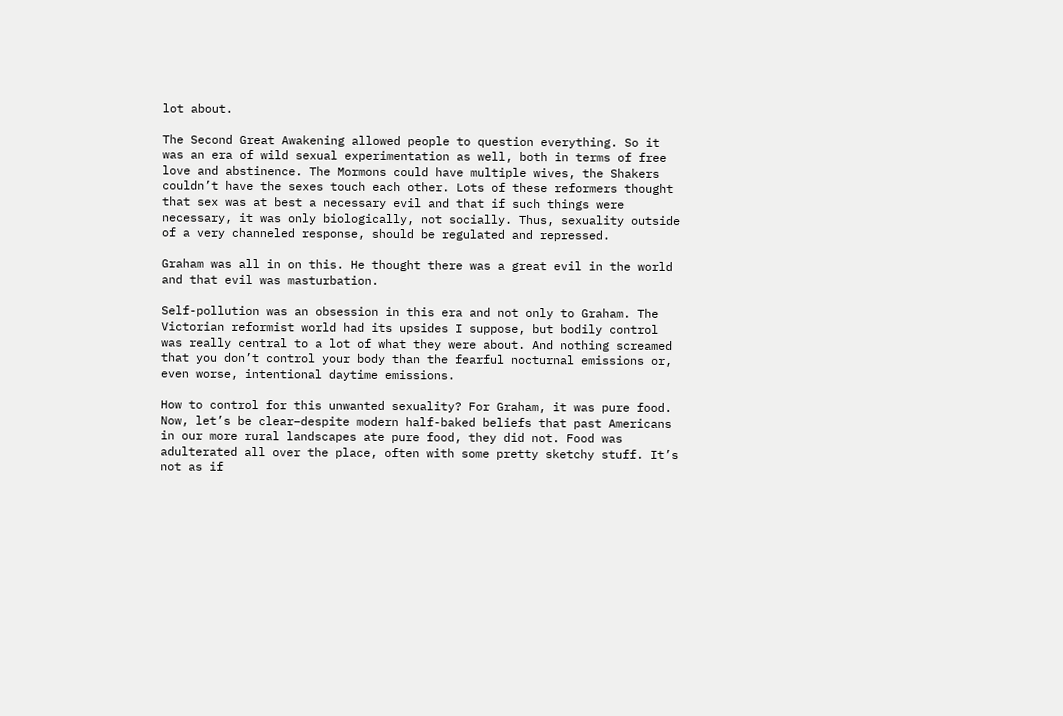lot about.

The Second Great Awakening allowed people to question everything. So it was an era of wild sexual experimentation as well, both in terms of free love and abstinence. The Mormons could have multiple wives, the Shakers couldn’t have the sexes touch each other. Lots of these reformers thought that sex was at best a necessary evil and that if such things were necessary, it was only biologically, not socially. Thus, sexuality outside of a very channeled response, should be regulated and repressed.

Graham was all in on this. He thought there was a great evil in the world and that evil was masturbation.

Self-pollution was an obsession in this era and not only to Graham. The Victorian reformist world had its upsides I suppose, but bodily control was really central to a lot of what they were about. And nothing screamed that you don’t control your body than the fearful nocturnal emissions or, even worse, intentional daytime emissions.

How to control for this unwanted sexuality? For Graham, it was pure food. Now, let’s be clear–despite modern half-baked beliefs that past Americans in our more rural landscapes ate pure food, they did not. Food was adulterated all over the place, often with some pretty sketchy stuff. It’s not as if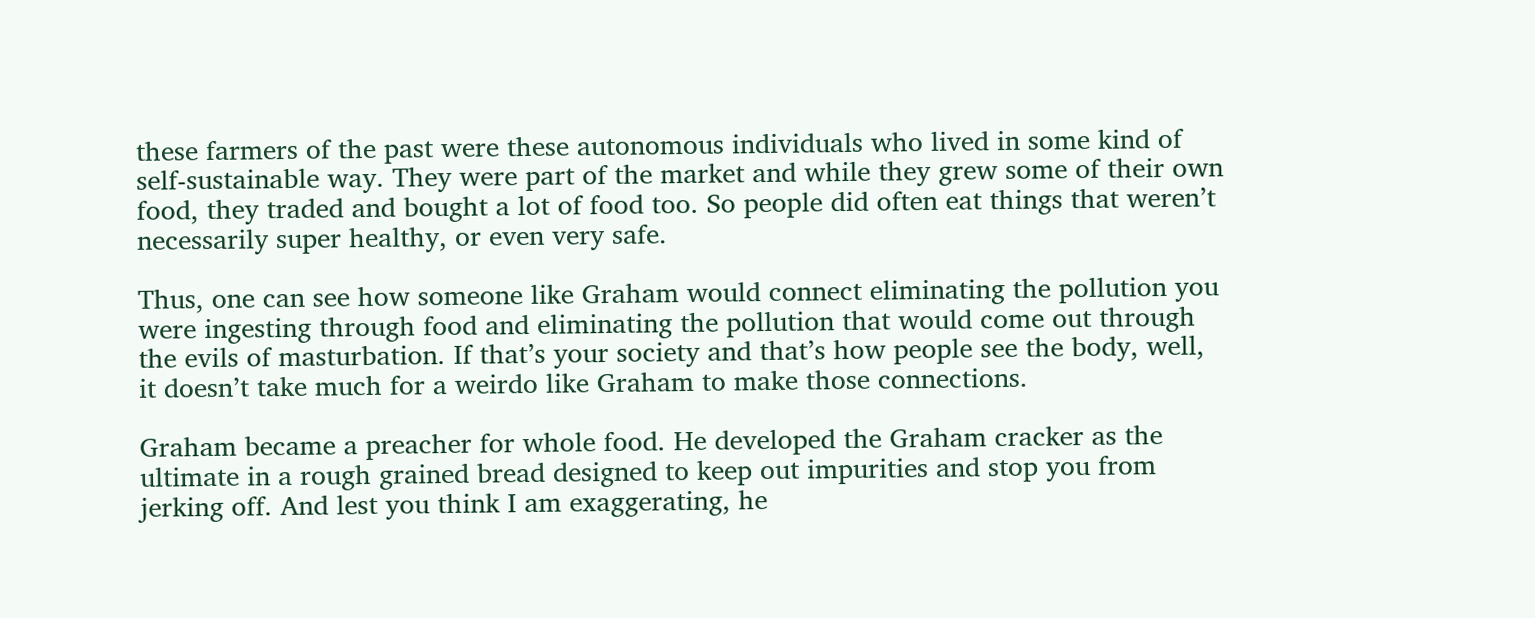these farmers of the past were these autonomous individuals who lived in some kind of self-sustainable way. They were part of the market and while they grew some of their own food, they traded and bought a lot of food too. So people did often eat things that weren’t necessarily super healthy, or even very safe.

Thus, one can see how someone like Graham would connect eliminating the pollution you were ingesting through food and eliminating the pollution that would come out through the evils of masturbation. If that’s your society and that’s how people see the body, well, it doesn’t take much for a weirdo like Graham to make those connections.

Graham became a preacher for whole food. He developed the Graham cracker as the ultimate in a rough grained bread designed to keep out impurities and stop you from jerking off. And lest you think I am exaggerating, he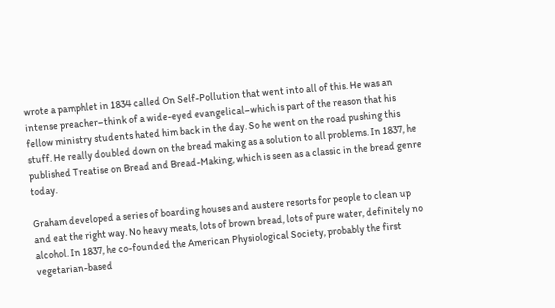wrote a pamphlet in 1834 called On Self-Pollution that went into all of this. He was an intense preacher–think of a wide-eyed evangelical–which is part of the reason that his fellow ministry students hated him back in the day. So he went on the road pushing this stuff. He really doubled down on the bread making as a solution to all problems. In 1837, he published Treatise on Bread and Bread-Making, which is seen as a classic in the bread genre today.

Graham developed a series of boarding houses and austere resorts for people to clean up and eat the right way. No heavy meats, lots of brown bread, lots of pure water, definitely no alcohol. In 1837, he co-founded the American Physiological Society, probably the first vegetarian-based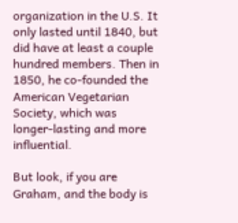organization in the U.S. It only lasted until 1840, but did have at least a couple hundred members. Then in 1850, he co-founded the American Vegetarian Society, which was longer-lasting and more influential.

But look, if you are Graham, and the body is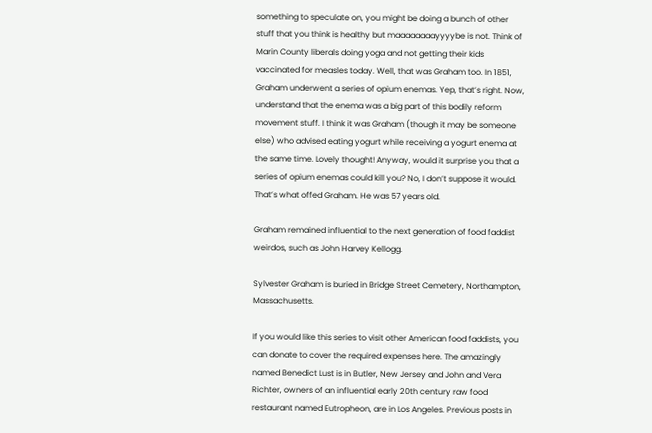something to speculate on, you might be doing a bunch of other stuff that you think is healthy but maaaaaaaayyyybe is not. Think of Marin County liberals doing yoga and not getting their kids vaccinated for measles today. Well, that was Graham too. In 1851, Graham underwent a series of opium enemas. Yep, that’s right. Now, understand that the enema was a big part of this bodily reform movement stuff. I think it was Graham (though it may be someone else) who advised eating yogurt while receiving a yogurt enema at the same time. Lovely thought! Anyway, would it surprise you that a series of opium enemas could kill you? No, I don’t suppose it would. That’s what offed Graham. He was 57 years old.

Graham remained influential to the next generation of food faddist weirdos, such as John Harvey Kellogg.

Sylvester Graham is buried in Bridge Street Cemetery, Northampton, Massachusetts.

If you would like this series to visit other American food faddists, you can donate to cover the required expenses here. The amazingly named Benedict Lust is in Butler, New Jersey and John and Vera Richter, owners of an influential early 20th century raw food restaurant named Eutropheon, are in Los Angeles. Previous posts in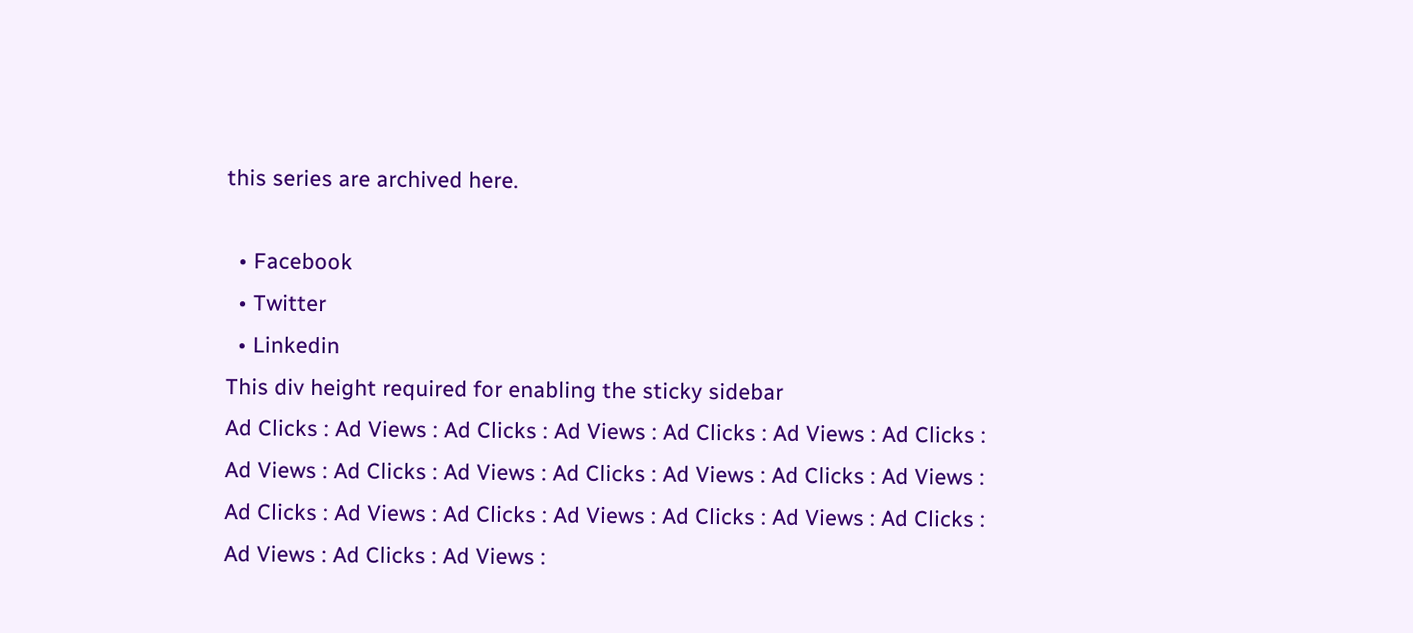this series are archived here.

  • Facebook
  • Twitter
  • Linkedin
This div height required for enabling the sticky sidebar
Ad Clicks : Ad Views : Ad Clicks : Ad Views : Ad Clicks : Ad Views : Ad Clicks : Ad Views : Ad Clicks : Ad Views : Ad Clicks : Ad Views : Ad Clicks : Ad Views : Ad Clicks : Ad Views : Ad Clicks : Ad Views : Ad Clicks : Ad Views : Ad Clicks : Ad Views : Ad Clicks : Ad Views :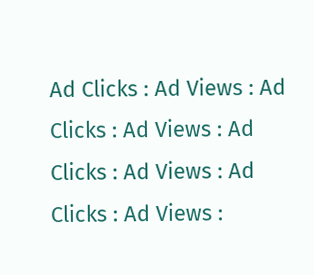Ad Clicks : Ad Views : Ad Clicks : Ad Views : Ad Clicks : Ad Views : Ad Clicks : Ad Views :